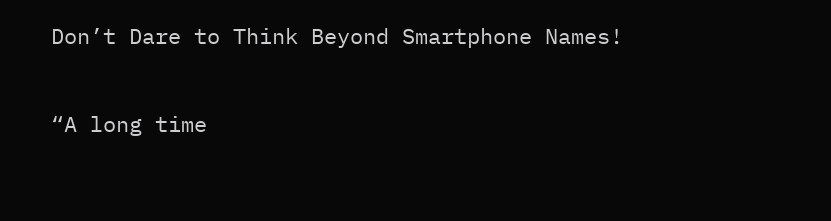Don’t Dare to Think Beyond Smartphone Names!

“A long time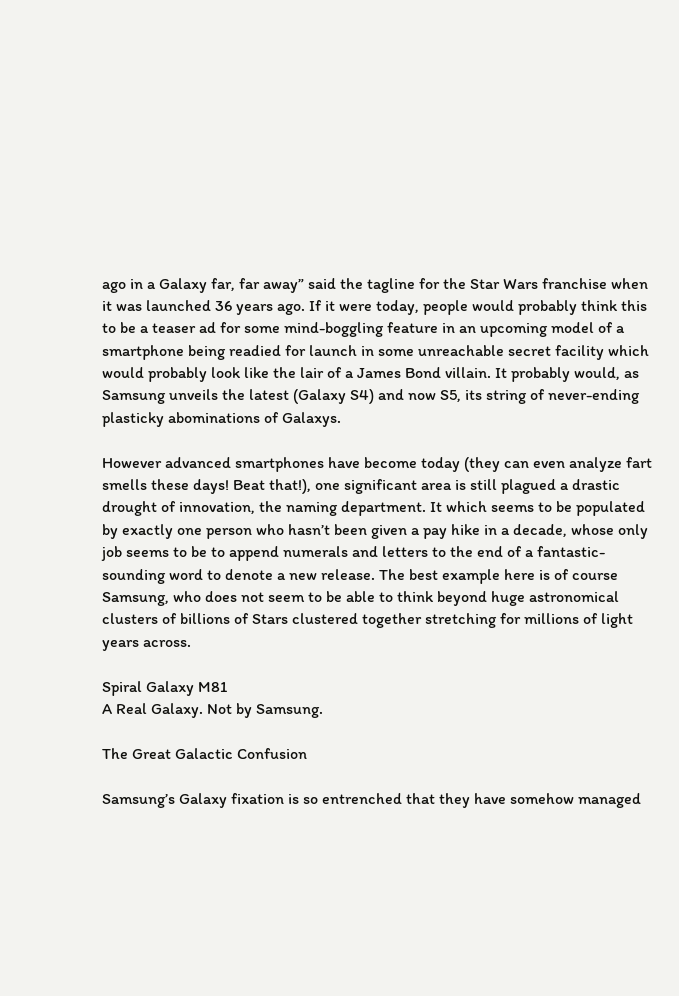ago in a Galaxy far, far away” said the tagline for the Star Wars franchise when it was launched 36 years ago. If it were today, people would probably think this to be a teaser ad for some mind-boggling feature in an upcoming model of a smartphone being readied for launch in some unreachable secret facility which would probably look like the lair of a James Bond villain. It probably would, as Samsung unveils the latest (Galaxy S4) and now S5, its string of never-ending plasticky abominations of Galaxys.

However advanced smartphones have become today (they can even analyze fart smells these days! Beat that!), one significant area is still plagued a drastic drought of innovation, the naming department. It which seems to be populated by exactly one person who hasn’t been given a pay hike in a decade, whose only job seems to be to append numerals and letters to the end of a fantastic-sounding word to denote a new release. The best example here is of course Samsung, who does not seem to be able to think beyond huge astronomical clusters of billions of Stars clustered together stretching for millions of light years across.

Spiral Galaxy M81
A Real Galaxy. Not by Samsung.

The Great Galactic Confusion

Samsung’s Galaxy fixation is so entrenched that they have somehow managed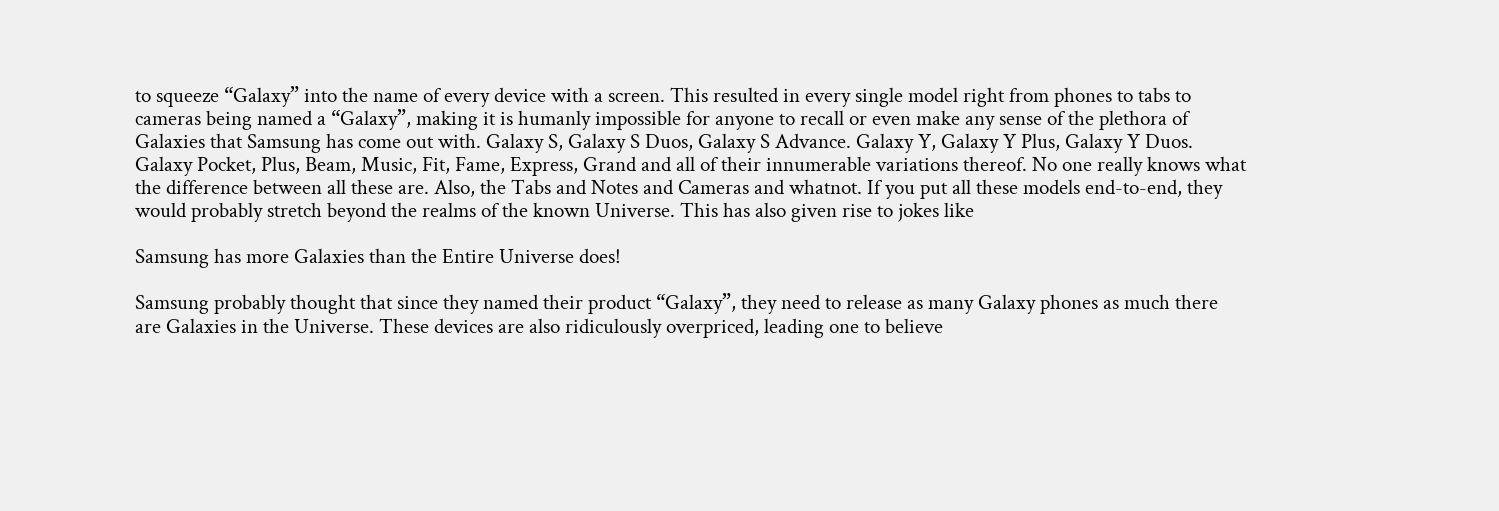to squeeze “Galaxy” into the name of every device with a screen. This resulted in every single model right from phones to tabs to cameras being named a “Galaxy”, making it is humanly impossible for anyone to recall or even make any sense of the plethora of Galaxies that Samsung has come out with. Galaxy S, Galaxy S Duos, Galaxy S Advance. Galaxy Y, Galaxy Y Plus, Galaxy Y Duos. Galaxy Pocket, Plus, Beam, Music, Fit, Fame, Express, Grand and all of their innumerable variations thereof. No one really knows what the difference between all these are. Also, the Tabs and Notes and Cameras and whatnot. If you put all these models end-to-end, they would probably stretch beyond the realms of the known Universe. This has also given rise to jokes like

Samsung has more Galaxies than the Entire Universe does!

Samsung probably thought that since they named their product “Galaxy”, they need to release as many Galaxy phones as much there are Galaxies in the Universe. These devices are also ridiculously overpriced, leading one to believe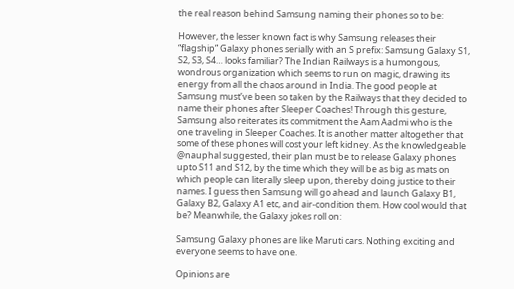the real reason behind Samsung naming their phones so to be:

However, the lesser known fact is why Samsung releases their “flagship” Galaxy phones serially with an S prefix: Samsung Galaxy S1, S2, S3, S4… looks familiar? The Indian Railways is a humongous, wondrous organization which seems to run on magic, drawing its energy from all the chaos around in India. The good people at Samsung must’ve been so taken by the Railways that they decided to name their phones after Sleeper Coaches! Through this gesture, Samsung also reiterates its commitment the Aam Aadmi who is the one traveling in Sleeper Coaches. It is another matter altogether that some of these phones will cost your left kidney. As the knowledgeable @nauphal suggested, their plan must be to release Galaxy phones upto S11 and S12, by the time which they will be as big as mats on which people can literally sleep upon, thereby doing justice to their names. I guess then Samsung will go ahead and launch Galaxy B1, Galaxy B2, Galaxy A1 etc, and air-condition them. How cool would that be? Meanwhile, the Galaxy jokes roll on:

Samsung Galaxy phones are like Maruti cars. Nothing exciting and everyone seems to have one.

Opinions are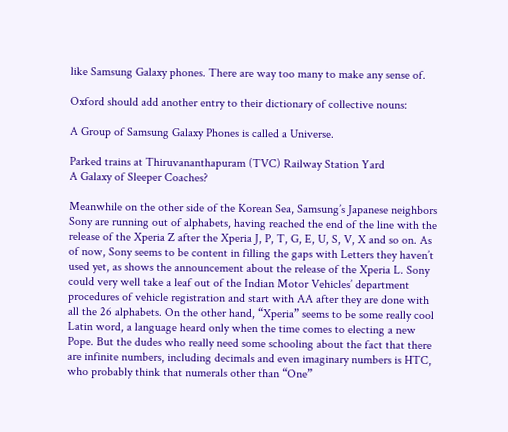like Samsung Galaxy phones. There are way too many to make any sense of.

Oxford should add another entry to their dictionary of collective nouns:

A Group of Samsung Galaxy Phones is called a Universe.

Parked trains at Thiruvananthapuram (TVC) Railway Station Yard
A Galaxy of Sleeper Coaches?

Meanwhile on the other side of the Korean Sea, Samsung’s Japanese neighbors Sony are running out of alphabets, having reached the end of the line with the release of the Xperia Z after the Xperia J, P, T, G, E, U, S, V, X and so on. As of now, Sony seems to be content in filling the gaps with Letters they haven’t used yet, as shows the announcement about the release of the Xperia L. Sony could very well take a leaf out of the Indian Motor Vehicles’ department procedures of vehicle registration and start with AA after they are done with all the 26 alphabets. On the other hand, “Xperia” seems to be some really cool Latin word, a language heard only when the time comes to electing a new Pope. But the dudes who really need some schooling about the fact that there are infinite numbers, including decimals and even imaginary numbers is HTC, who probably think that numerals other than “One”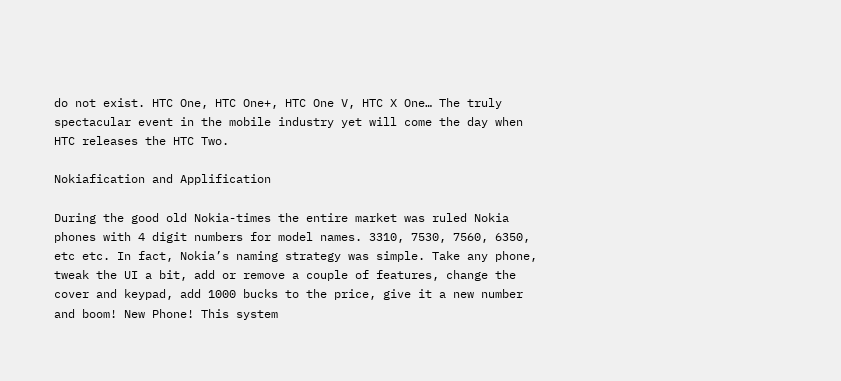do not exist. HTC One, HTC One+, HTC One V, HTC X One… The truly spectacular event in the mobile industry yet will come the day when HTC releases the HTC Two.

Nokiafication and Applification

During the good old Nokia-times the entire market was ruled Nokia phones with 4 digit numbers for model names. 3310, 7530, 7560, 6350, etc etc. In fact, Nokia’s naming strategy was simple. Take any phone, tweak the UI a bit, add or remove a couple of features, change the cover and keypad, add 1000 bucks to the price, give it a new number and boom! New Phone! This system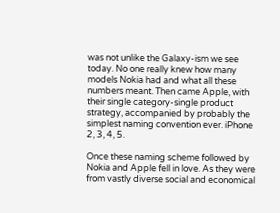was not unlike the Galaxy-ism we see today. No one really knew how many models Nokia had and what all these numbers meant. Then came Apple, with their single category-single product strategy, accompanied by probably the simplest naming convention ever. iPhone 2, 3, 4, 5.

Once these naming scheme followed by Nokia and Apple fell in love. As they were from vastly diverse social and economical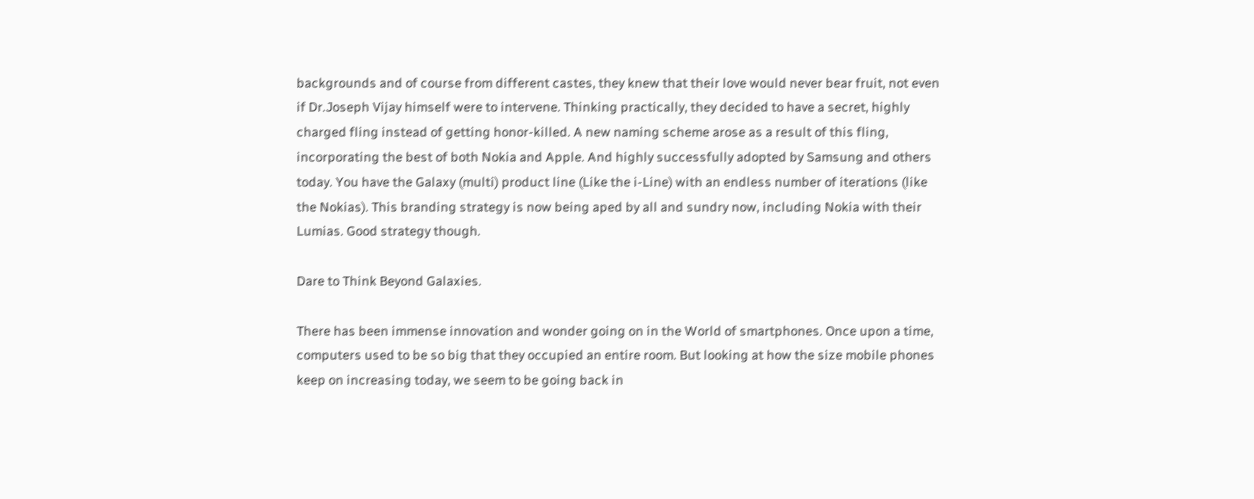backgrounds and of course from different castes, they knew that their love would never bear fruit, not even if Dr.Joseph Vijay himself were to intervene. Thinking practically, they decided to have a secret, highly charged fling instead of getting honor-killed. A new naming scheme arose as a result of this fling, incorporating the best of both Nokia and Apple. And highly successfully adopted by Samsung and others today. You have the Galaxy (multi) product line (Like the i-Line) with an endless number of iterations (like the Nokias). This branding strategy is now being aped by all and sundry now, including Nokia with their Lumias. Good strategy though.

Dare to Think Beyond Galaxies.

There has been immense innovation and wonder going on in the World of smartphones. Once upon a time, computers used to be so big that they occupied an entire room. But looking at how the size mobile phones keep on increasing today, we seem to be going back in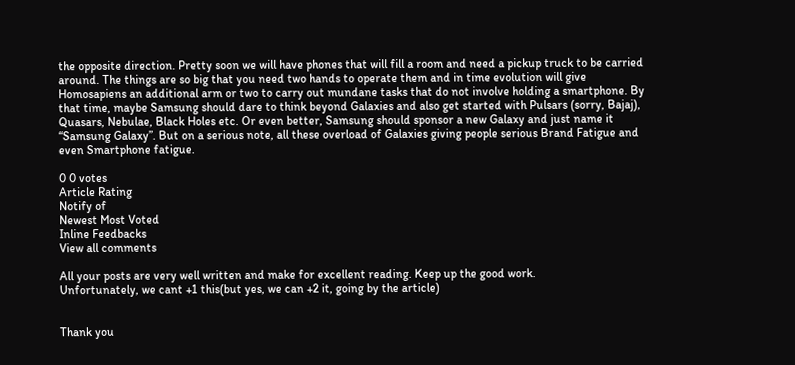the opposite direction. Pretty soon we will have phones that will fill a room and need a pickup truck to be carried around. The things are so big that you need two hands to operate them and in time evolution will give Homosapiens an additional arm or two to carry out mundane tasks that do not involve holding a smartphone. By that time, maybe Samsung should dare to think beyond Galaxies and also get started with Pulsars (sorry, Bajaj), Quasars, Nebulae, Black Holes etc. Or even better, Samsung should sponsor a new Galaxy and just name it “Samsung Galaxy”. But on a serious note, all these overload of Galaxies giving people serious Brand Fatigue and even Smartphone fatigue.

0 0 votes
Article Rating
Notify of
Newest Most Voted
Inline Feedbacks
View all comments

All your posts are very well written and make for excellent reading. Keep up the good work.
Unfortunately, we cant +1 this(but yes, we can +2 it, going by the article)


Thank you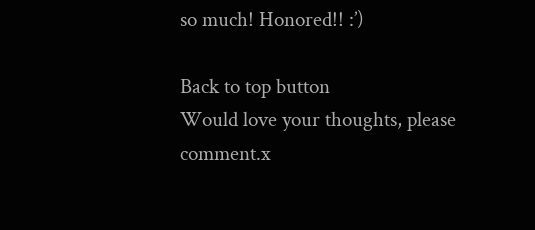so much! Honored!! :’)

Back to top button
Would love your thoughts, please comment.x